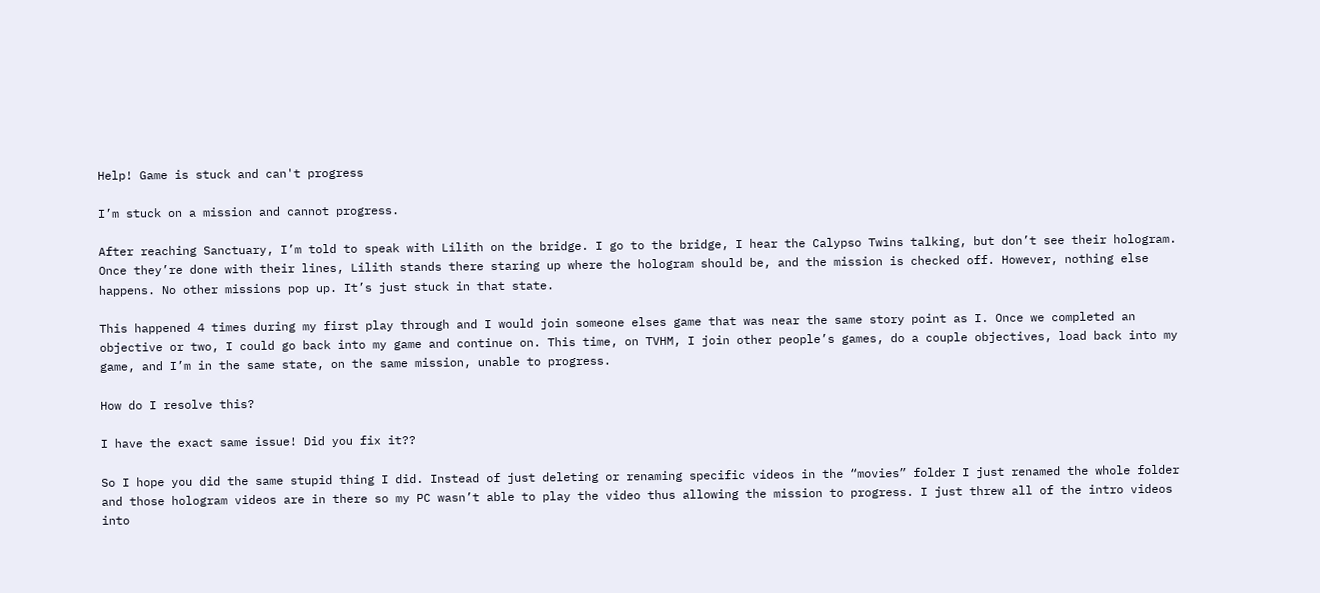Help! Game is stuck and can't progress

I’m stuck on a mission and cannot progress.

After reaching Sanctuary, I’m told to speak with Lilith on the bridge. I go to the bridge, I hear the Calypso Twins talking, but don’t see their hologram. Once they’re done with their lines, Lilith stands there staring up where the hologram should be, and the mission is checked off. However, nothing else happens. No other missions pop up. It’s just stuck in that state.

This happened 4 times during my first play through and I would join someone elses game that was near the same story point as I. Once we completed an objective or two, I could go back into my game and continue on. This time, on TVHM, I join other people’s games, do a couple objectives, load back into my game, and I’m in the same state, on the same mission, unable to progress.

How do I resolve this?

I have the exact same issue! Did you fix it??

So I hope you did the same stupid thing I did. Instead of just deleting or renaming specific videos in the “movies” folder I just renamed the whole folder and those hologram videos are in there so my PC wasn’t able to play the video thus allowing the mission to progress. I just threw all of the intro videos into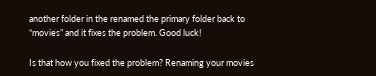another folder in the renamed the primary folder back to “movies” and it fixes the problem. Good luck!

Is that how you fixed the problem? Renaming your movies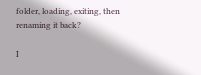folder, loading, exiting, then renaming it back?

I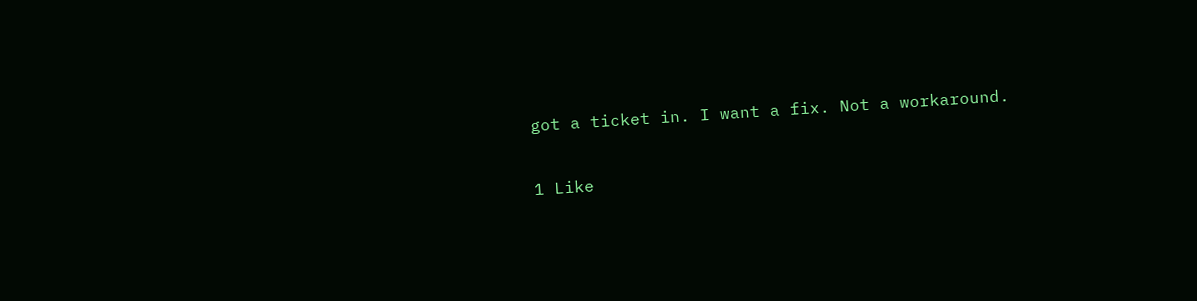got a ticket in. I want a fix. Not a workaround.

1 Like